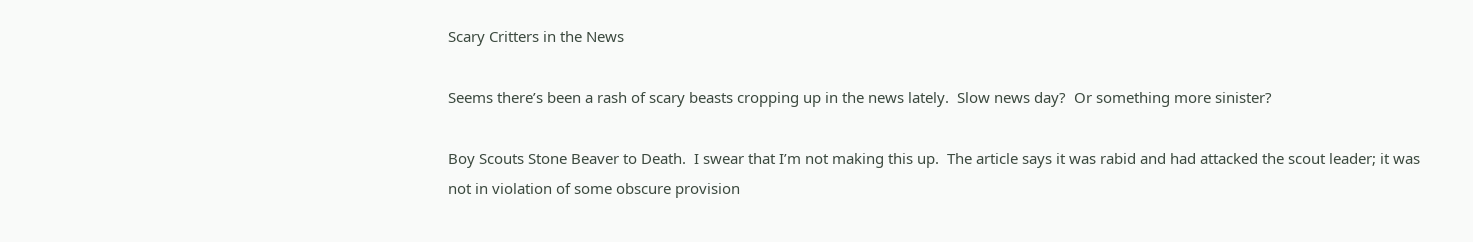Scary Critters in the News

Seems there’s been a rash of scary beasts cropping up in the news lately.  Slow news day?  Or something more sinister?

Boy Scouts Stone Beaver to Death.  I swear that I’m not making this up.  The article says it was rabid and had attacked the scout leader; it was not in violation of some obscure provision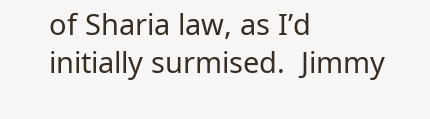of Sharia law, as I’d initially surmised.  Jimmy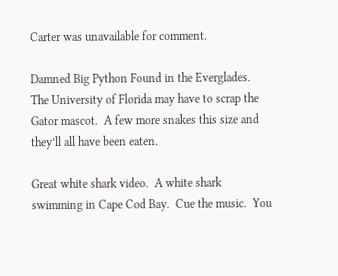Carter was unavailable for comment.

Damned Big Python Found in the Everglades.  The University of Florida may have to scrap the Gator mascot.  A few more snakes this size and they’ll all have been eaten.

Great white shark video.  A white shark swimming in Cape Cod Bay.  Cue the music.  You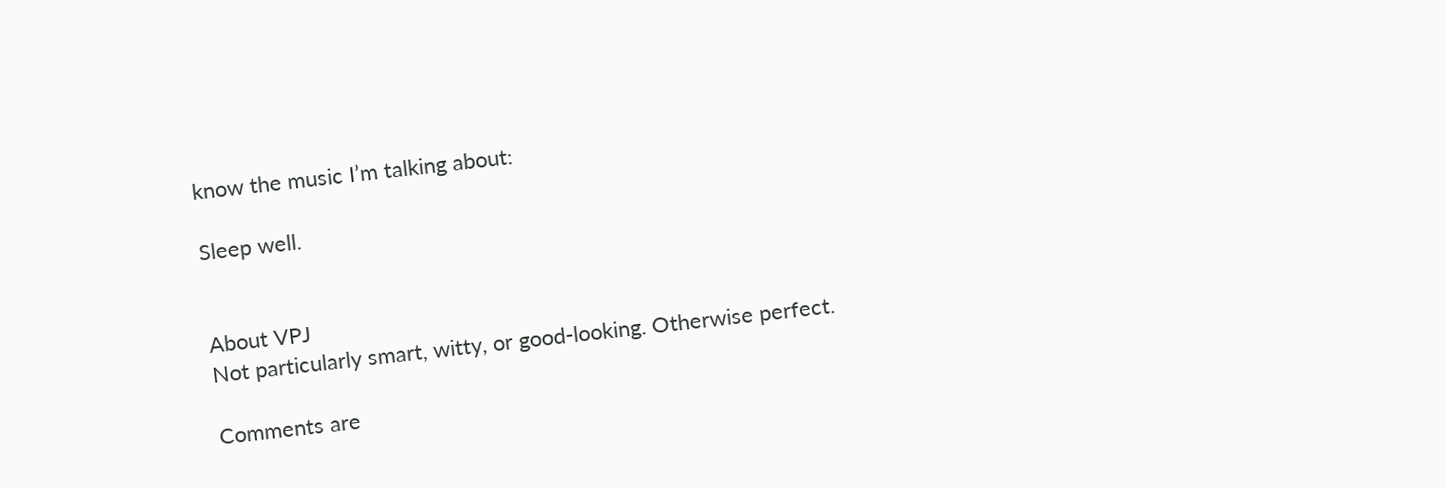know the music I’m talking about:

Sleep well.


About VPJ
Not particularly smart, witty, or good-looking. Otherwise perfect.

Comments are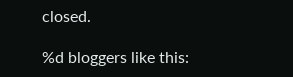closed.

%d bloggers like this: